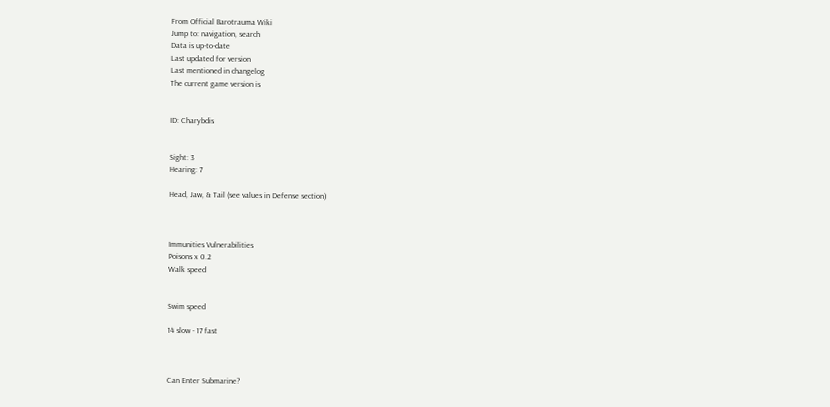From Official Barotrauma Wiki
Jump to: navigation, search
Data is up-to-date
Last updated for version
Last mentioned in changelog
The current game version is


ID: Charybdis


Sight: 3
Hearing: 7

Head, Jaw, & Tail (see values in Defense section)



Immunities Vulnerabilities
Poisons x 0.2
Walk speed


Swim speed

14 slow - 17 fast



Can Enter Submarine?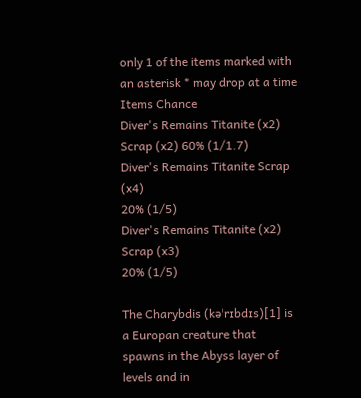only 1 of the items marked with an asterisk * may drop at a time
Items Chance
Diver's Remains Titanite (x2) Scrap (x2) 60% (1/1.7)
Diver's Remains Titanite Scrap (x4)
20% (1/5)
Diver's Remains Titanite (x2) Scrap (x3)
20% (1/5)

The Charybdis (kəˈrɪbdɪs)[1] is a Europan creature that spawns in the Abyss layer of levels and in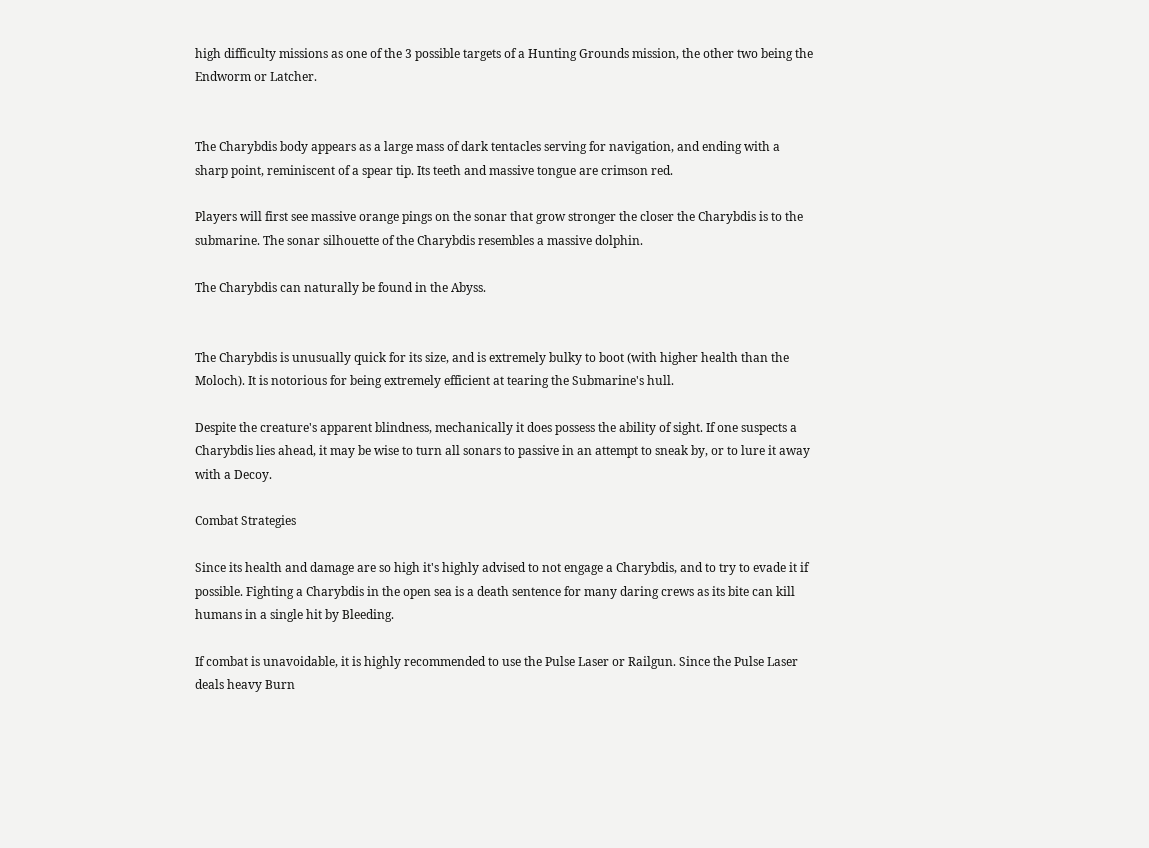high difficulty missions as one of the 3 possible targets of a Hunting Grounds mission, the other two being the Endworm or Latcher.


The Charybdis body appears as a large mass of dark tentacles serving for navigation, and ending with a sharp point, reminiscent of a spear tip. Its teeth and massive tongue are crimson red.

Players will first see massive orange pings on the sonar that grow stronger the closer the Charybdis is to the submarine. The sonar silhouette of the Charybdis resembles a massive dolphin.

The Charybdis can naturally be found in the Abyss.


The Charybdis is unusually quick for its size, and is extremely bulky to boot (with higher health than the Moloch). It is notorious for being extremely efficient at tearing the Submarine's hull.

Despite the creature's apparent blindness, mechanically it does possess the ability of sight. If one suspects a Charybdis lies ahead, it may be wise to turn all sonars to passive in an attempt to sneak by, or to lure it away with a Decoy.

Combat Strategies

Since its health and damage are so high it's highly advised to not engage a Charybdis, and to try to evade it if possible. Fighting a Charybdis in the open sea is a death sentence for many daring crews as its bite can kill humans in a single hit by Bleeding.

If combat is unavoidable, it is highly recommended to use the Pulse Laser or Railgun. Since the Pulse Laser deals heavy Burn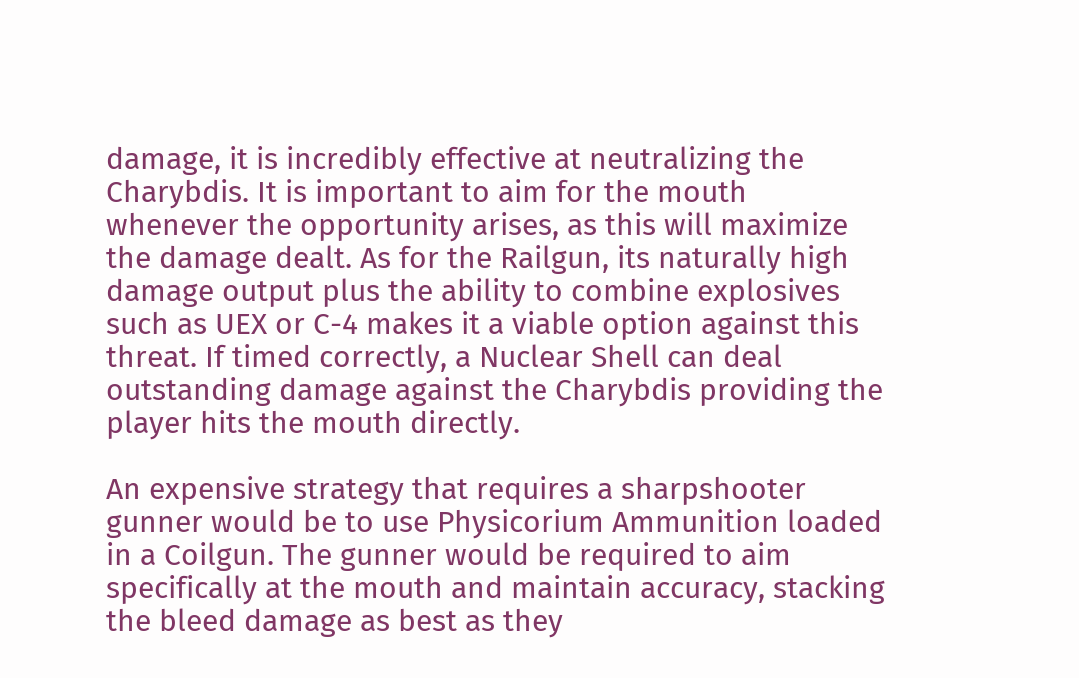damage, it is incredibly effective at neutralizing the Charybdis. It is important to aim for the mouth whenever the opportunity arises, as this will maximize the damage dealt. As for the Railgun, its naturally high damage output plus the ability to combine explosives such as UEX or C-4 makes it a viable option against this threat. If timed correctly, a Nuclear Shell can deal outstanding damage against the Charybdis providing the player hits the mouth directly.

An expensive strategy that requires a sharpshooter gunner would be to use Physicorium Ammunition loaded in a Coilgun. The gunner would be required to aim specifically at the mouth and maintain accuracy, stacking the bleed damage as best as they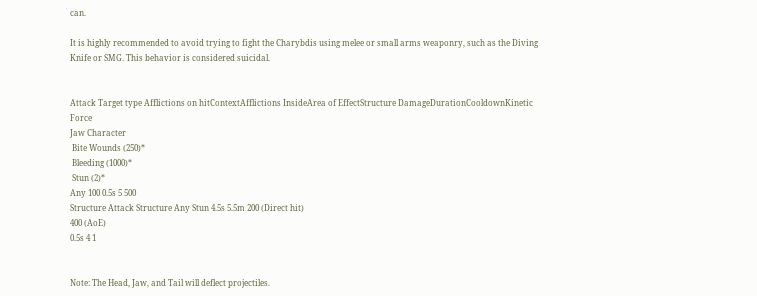can.

It is highly recommended to avoid trying to fight the Charybdis using melee or small arms weaponry, such as the Diving Knife or SMG. This behavior is considered suicidal.


Attack Target type Afflictions on hitContextAfflictions InsideArea of EffectStructure DamageDurationCooldownKinetic Force
Jaw Character
 Bite Wounds (250)*
 Bleeding (1000)*
 Stun (2)*
Any 100 0.5s 5 500
Structure Attack Structure Any Stun 4.5s 5.5m 200 (Direct hit)
400 (AoE)
0.5s 4 1


Note: The Head, Jaw, and Tail will deflect projectiles.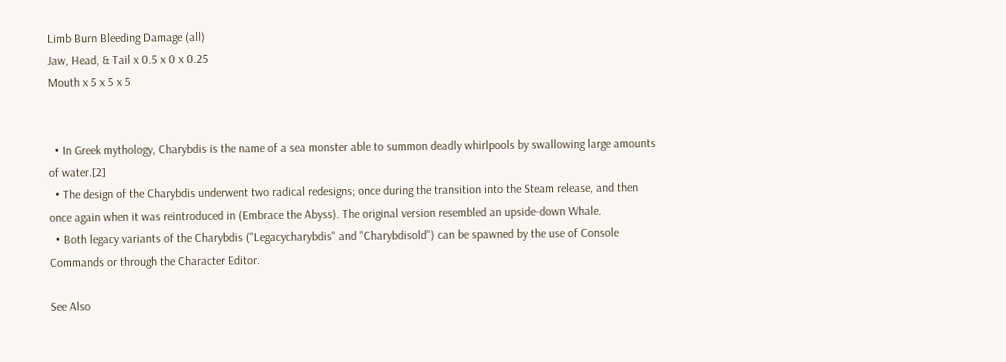Limb Burn Bleeding Damage (all)
Jaw, Head, & Tail x 0.5 x 0 x 0.25
Mouth x 5 x 5 x 5


  • In Greek mythology, Charybdis is the name of a sea monster able to summon deadly whirlpools by swallowing large amounts of water.[2]
  • The design of the Charybdis underwent two radical redesigns; once during the transition into the Steam release, and then once again when it was reintroduced in (Embrace the Abyss). The original version resembled an upside-down Whale.
  • Both legacy variants of the Charybdis ("Legacycharybdis" and "Charybdisold") can be spawned by the use of Console Commands or through the Character Editor.

See Also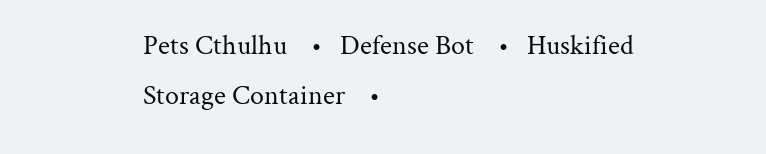Pets Cthulhu    •   Defense Bot    •   Huskified Storage Container    •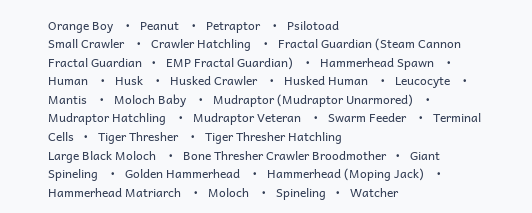Orange Boy    •   Peanut    •   Petraptor    •   Psilotoad
Small Crawler    •   Crawler Hatchling    •   Fractal Guardian (Steam Cannon Fractal Guardian   •   EMP Fractal Guardian)    •   Hammerhead Spawn    •   Human    •   Husk    •   Husked Crawler    •   Husked Human    •   Leucocyte    •   Mantis    •   Moloch Baby    •   Mudraptor (Mudraptor Unarmored)    •   Mudraptor Hatchling    •   Mudraptor Veteran    •   Swarm Feeder    •   Terminal Cells   •   Tiger Thresher    •   Tiger Thresher Hatchling
Large Black Moloch    •   Bone Thresher Crawler Broodmother   •   Giant Spineling    •   Golden Hammerhead    •   Hammerhead (Moping Jack)    •   Hammerhead Matriarch    •   Moloch    •   Spineling   •   Watcher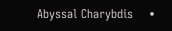Abyssal Charybdis    •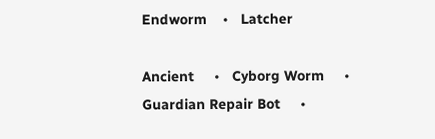Endworm    •   Latcher

Ancient     •   Cyborg Worm     •   Guardian Repair Bot     •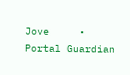Jove     •   Portal Guardian